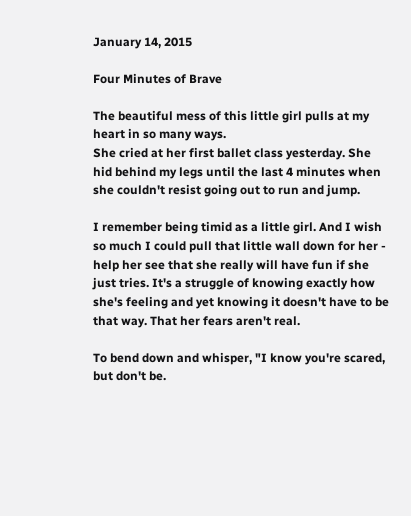January 14, 2015

Four Minutes of Brave

The beautiful mess of this little girl pulls at my heart in so many ways.
She cried at her first ballet class yesterday. She hid behind my legs until the last 4 minutes when she couldn't resist going out to run and jump.

I remember being timid as a little girl. And I wish so much I could pull that little wall down for her - help her see that she really will have fun if she just tries. It's a struggle of knowing exactly how she's feeling and yet knowing it doesn't have to be that way. That her fears aren't real.

To bend down and whisper, "I know you're scared, but don't be.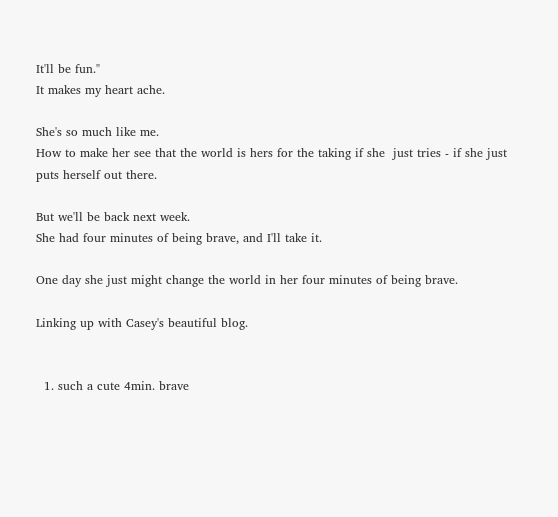It'll be fun."
It makes my heart ache.

She's so much like me.
How to make her see that the world is hers for the taking if she  just tries - if she just puts herself out there.

But we'll be back next week.
She had four minutes of being brave, and I'll take it.

One day she just might change the world in her four minutes of being brave.

Linking up with Casey's beautiful blog.


  1. such a cute 4min. brave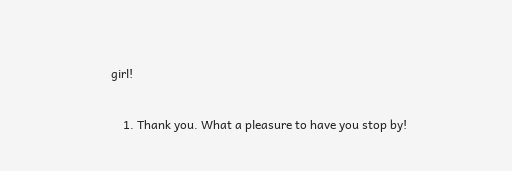girl!

    1. Thank you. What a pleasure to have you stop by!